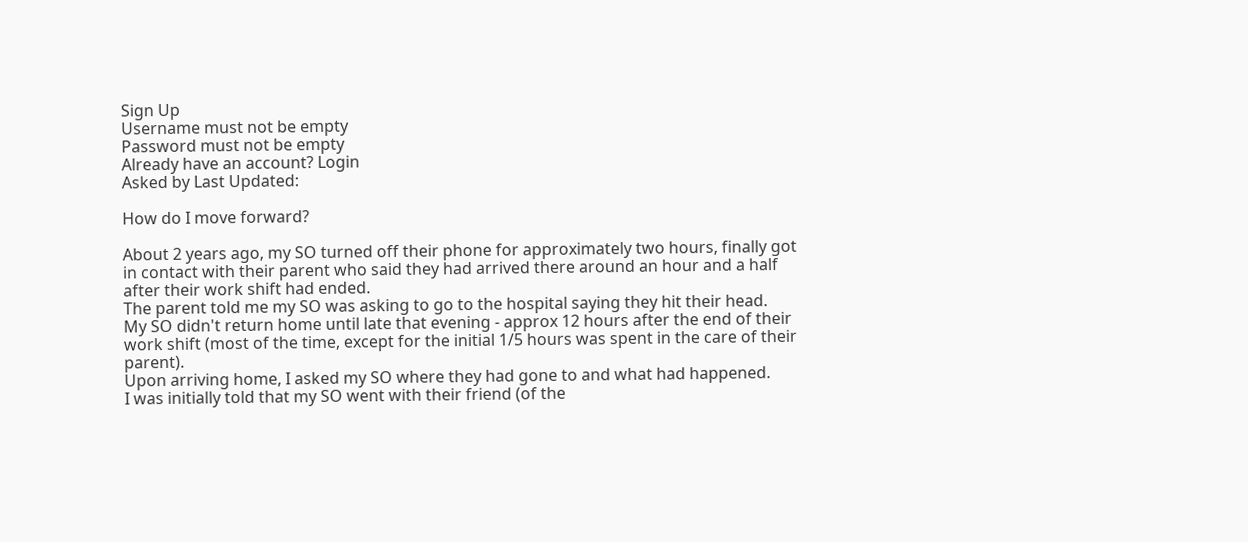Sign Up
Username must not be empty
Password must not be empty
Already have an account? Login
Asked by Last Updated:

How do I move forward?

About 2 years ago, my SO turned off their phone for approximately two hours, finally got in contact with their parent who said they had arrived there around an hour and a half after their work shift had ended.
The parent told me my SO was asking to go to the hospital saying they hit their head.
My SO didn't return home until late that evening - approx 12 hours after the end of their work shift (most of the time, except for the initial 1/5 hours was spent in the care of their parent).
Upon arriving home, I asked my SO where they had gone to and what had happened.
I was initially told that my SO went with their friend (of the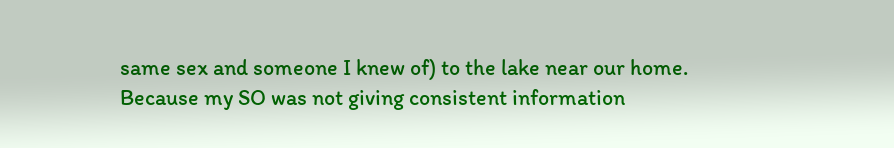same sex and someone I knew of) to the lake near our home.
Because my SO was not giving consistent information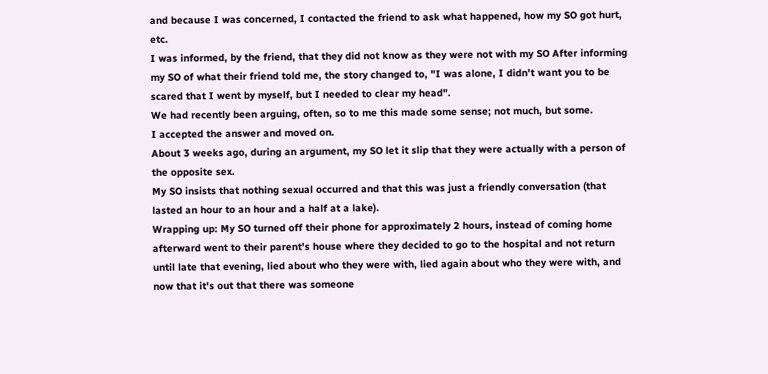and because I was concerned, I contacted the friend to ask what happened, how my SO got hurt, etc.
I was informed, by the friend, that they did not know as they were not with my SO After informing my SO of what their friend told me, the story changed to, "I was alone, I didn't want you to be scared that I went by myself, but I needed to clear my head".
We had recently been arguing, often, so to me this made some sense; not much, but some.
I accepted the answer and moved on.
About 3 weeks ago, during an argument, my SO let it slip that they were actually with a person of the opposite sex.
My SO insists that nothing sexual occurred and that this was just a friendly conversation (that lasted an hour to an hour and a half at a lake).
Wrapping up: My SO turned off their phone for approximately 2 hours, instead of coming home afterward went to their parent's house where they decided to go to the hospital and not return until late that evening, lied about who they were with, lied again about who they were with, and now that it's out that there was someone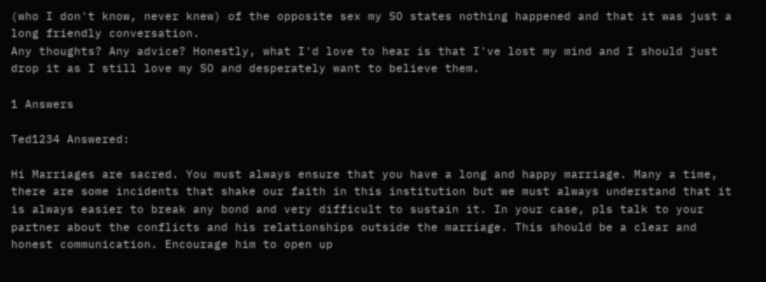(who I don't know, never knew) of the opposite sex my SO states nothing happened and that it was just a long friendly conversation.
Any thoughts? Any advice? Honestly, what I'd love to hear is that I've lost my mind and I should just drop it as I still love my SO and desperately want to believe them.

1 Answers

Ted1234 Answered:

Hi Marriages are sacred. You must always ensure that you have a long and happy marriage. Many a time, there are some incidents that shake our faith in this institution but we must always understand that it is always easier to break any bond and very difficult to sustain it. In your case, pls talk to your partner about the conflicts and his relationships outside the marriage. This should be a clear and honest communication. Encourage him to open up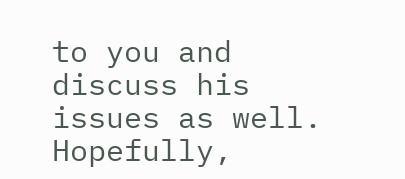to you and discuss his issues as well. Hopefully,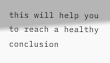this will help you to reach a healthy conclusion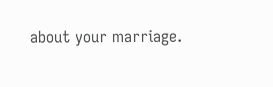about your marriage.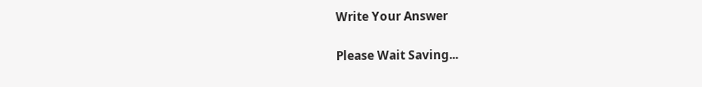Write Your Answer

Please Wait Saving...